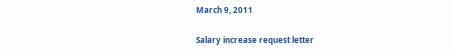March 9, 2011

Salary increase request letter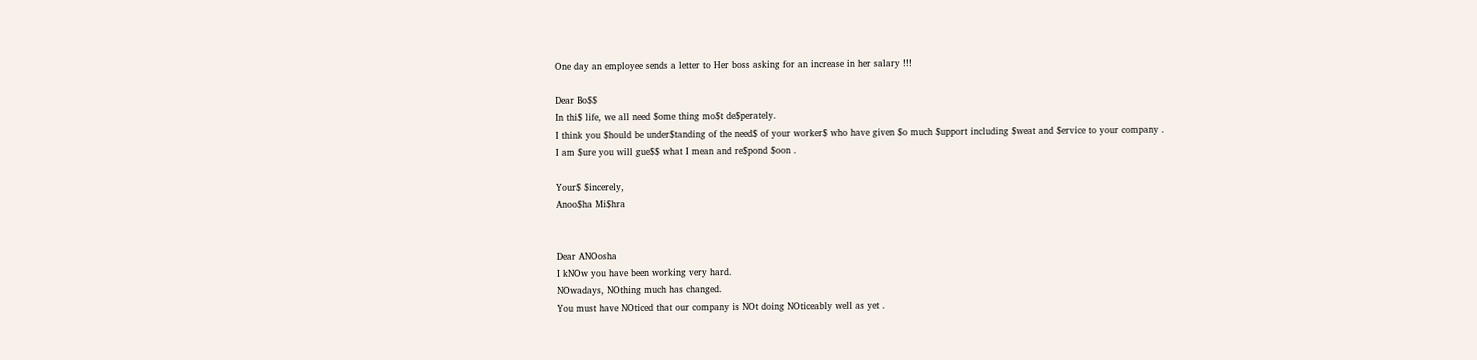One day an employee sends a letter to Her boss asking for an increase in her salary !!!

Dear Bo$$
In thi$ life, we all need $ome thing mo$t de$perately.
I think you $hould be under$tanding of the need$ of your worker$ who have given $o much $upport including $weat and $ervice to your company .
I am $ure you will gue$$ what I mean and re$pond $oon .

Your$ $incerely,
Anoo$ha Mi$hra


Dear ANOosha
I kNOw you have been working very hard.
NOwadays, NOthing much has changed.
You must have NOticed that our company is NOt doing NOticeably well as yet .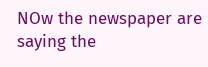NOw the newspaper are saying the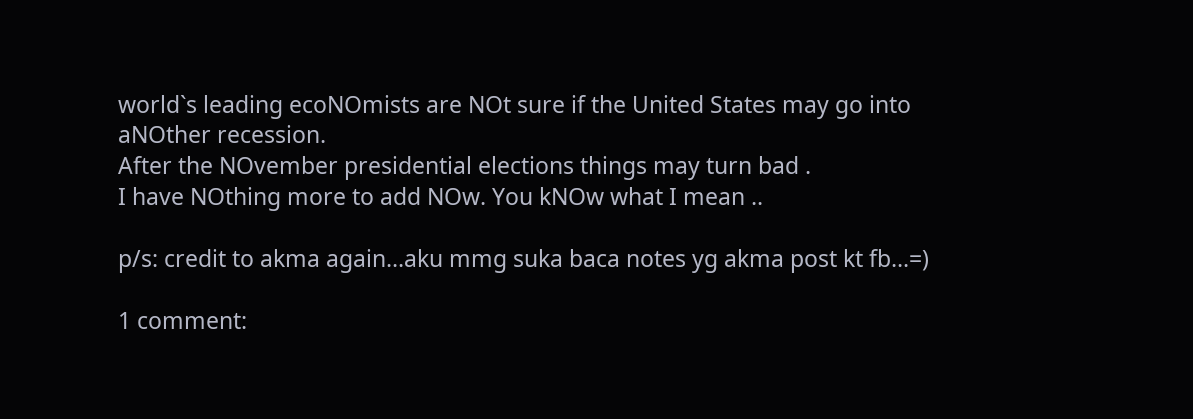world`s leading ecoNOmists are NOt sure if the United States may go into aNOther recession.
After the NOvember presidential elections things may turn bad .
I have NOthing more to add NOw. You kNOw what I mean ..

p/s: credit to akma again...aku mmg suka baca notes yg akma post kt fb...=)

1 comment: